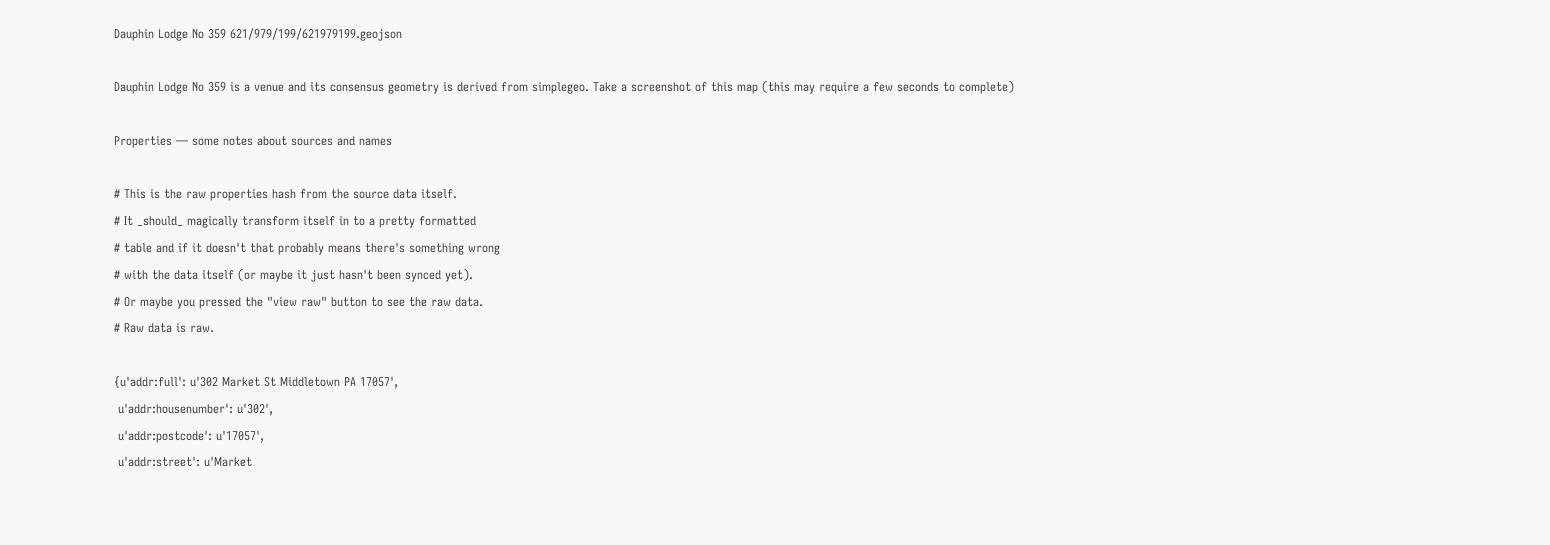Dauphin Lodge No 359 621/979/199/621979199.geojson

Dauphin Lodge No 359 is a venue and its consensus geometry is derived from simplegeo. Take a screenshot of this map (this may require a few seconds to complete)

Properties — some notes about sources and names

# This is the raw properties hash from the source data itself.
# It _should_ magically transform itself in to a pretty formatted
# table and if it doesn't that probably means there's something wrong
# with the data itself (or maybe it just hasn't been synced yet).
# Or maybe you pressed the "view raw" button to see the raw data.
# Raw data is raw.

{u'addr:full': u'302 Market St Middletown PA 17057',
 u'addr:housenumber': u'302',
 u'addr:postcode': u'17057',
 u'addr:street': u'Market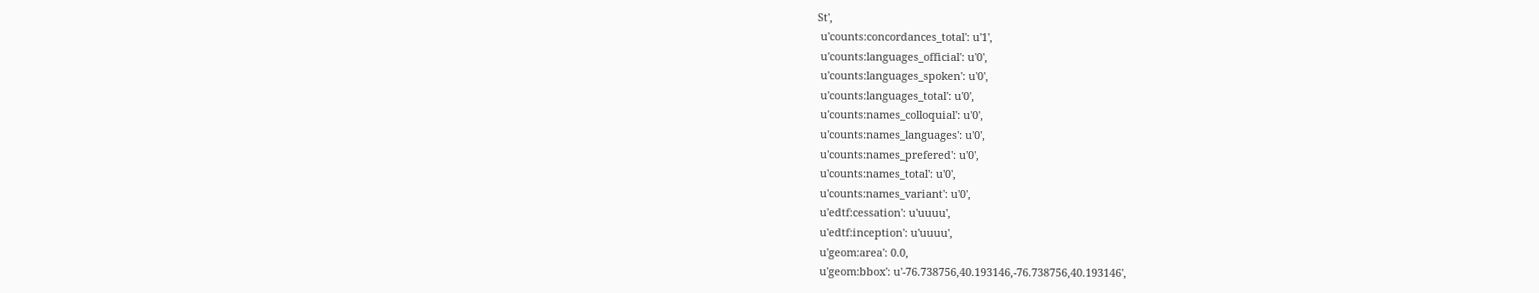St',
 u'counts:concordances_total': u'1',
 u'counts:languages_official': u'0',
 u'counts:languages_spoken': u'0',
 u'counts:languages_total': u'0',
 u'counts:names_colloquial': u'0',
 u'counts:names_languages': u'0',
 u'counts:names_prefered': u'0',
 u'counts:names_total': u'0',
 u'counts:names_variant': u'0',
 u'edtf:cessation': u'uuuu',
 u'edtf:inception': u'uuuu',
 u'geom:area': 0.0,
 u'geom:bbox': u'-76.738756,40.193146,-76.738756,40.193146',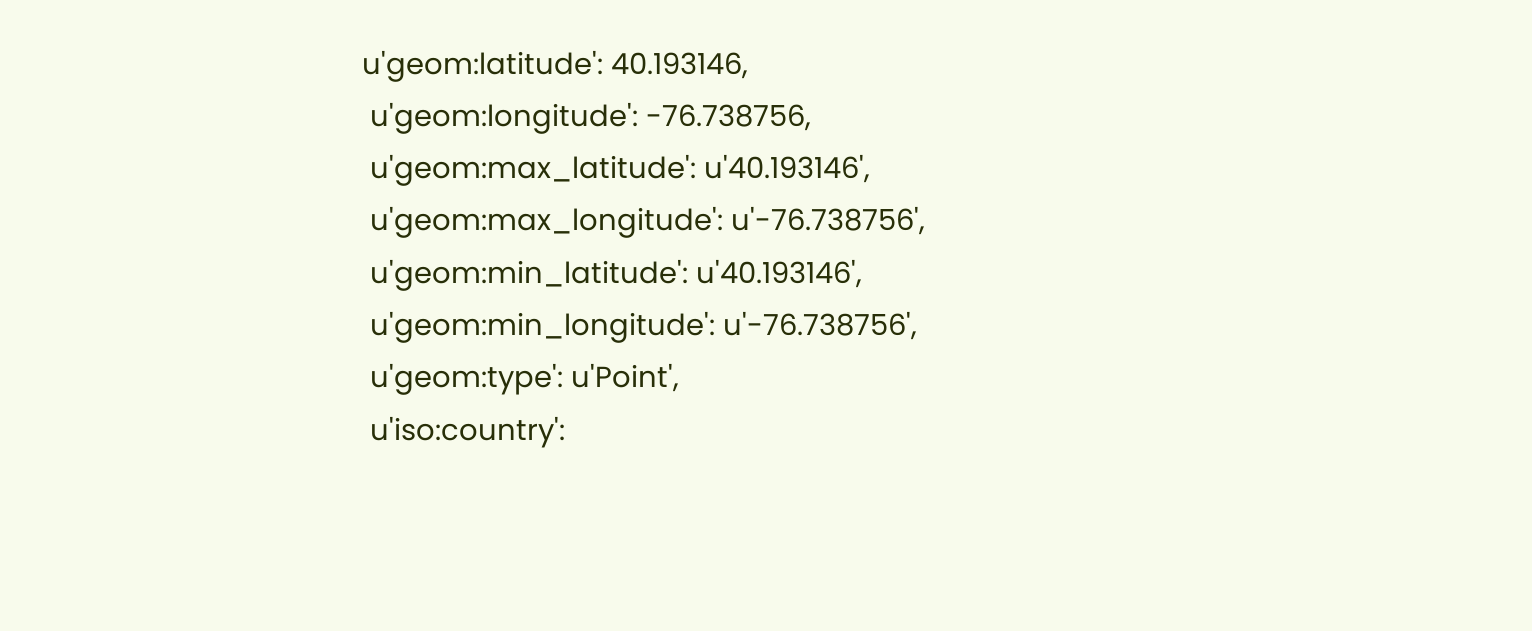u'geom:latitude': 40.193146,
 u'geom:longitude': -76.738756,
 u'geom:max_latitude': u'40.193146',
 u'geom:max_longitude': u'-76.738756',
 u'geom:min_latitude': u'40.193146',
 u'geom:min_longitude': u'-76.738756',
 u'geom:type': u'Point',
 u'iso:country':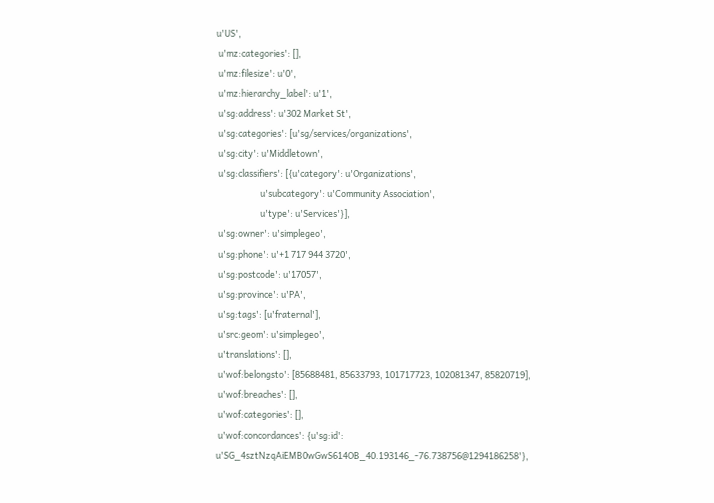u'US',
 u'mz:categories': [],
 u'mz:filesize': u'0',
 u'mz:hierarchy_label': u'1',
 u'sg:address': u'302 Market St',
 u'sg:categories': [u'sg/services/organizations',
 u'sg:city': u'Middletown',
 u'sg:classifiers': [{u'category': u'Organizations',
                      u'subcategory': u'Community Association',
                      u'type': u'Services'}],
 u'sg:owner': u'simplegeo',
 u'sg:phone': u'+1 717 944 3720',
 u'sg:postcode': u'17057',
 u'sg:province': u'PA',
 u'sg:tags': [u'fraternal'],
 u'src:geom': u'simplegeo',
 u'translations': [],
 u'wof:belongsto': [85688481, 85633793, 101717723, 102081347, 85820719],
 u'wof:breaches': [],
 u'wof:categories': [],
 u'wof:concordances': {u'sg:id': u'SG_4sztNzqAiEMB0wGwS614OB_40.193146_-76.738756@1294186258'},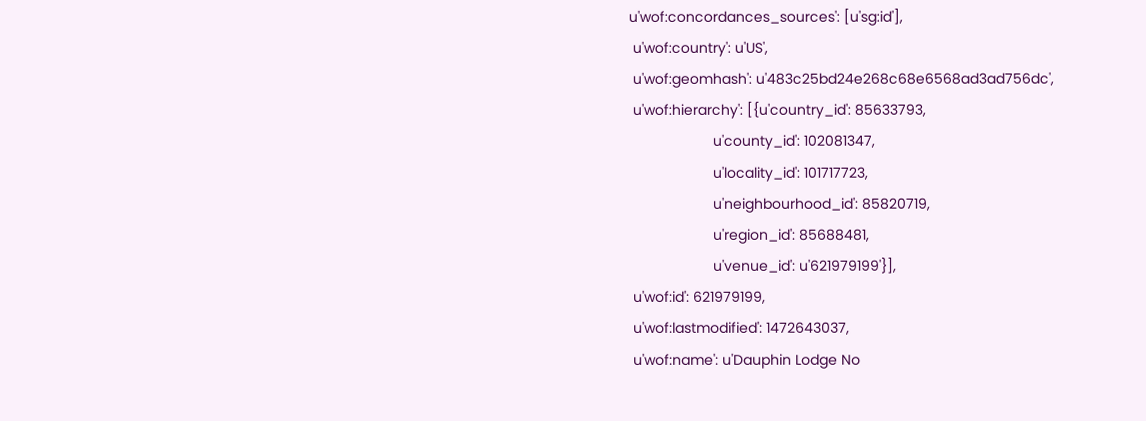u'wof:concordances_sources': [u'sg:id'],
 u'wof:country': u'US',
 u'wof:geomhash': u'483c25bd24e268c68e6568ad3ad756dc',
 u'wof:hierarchy': [{u'country_id': 85633793,
                     u'county_id': 102081347,
                     u'locality_id': 101717723,
                     u'neighbourhood_id': 85820719,
                     u'region_id': 85688481,
                     u'venue_id': u'621979199'}],
 u'wof:id': 621979199,
 u'wof:lastmodified': 1472643037,
 u'wof:name': u'Dauphin Lodge No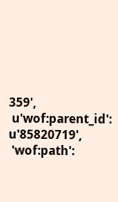359',
 u'wof:parent_id': u'85820719',
 'wof:path':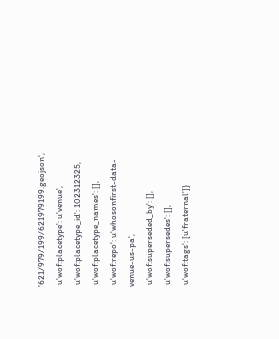'621/979/199/621979199.geojson',
 u'wof:placetype': u'venue',
 u'wof:placetype_id': 102312325,
 u'wof:placetype_names': [],
 u'wof:repo': u'whosonfirst-data-venue-us-pa',
 u'wof:superseded_by': [],
 u'wof:supersedes': [],
 u'wof:tags': [u'fraternal']}